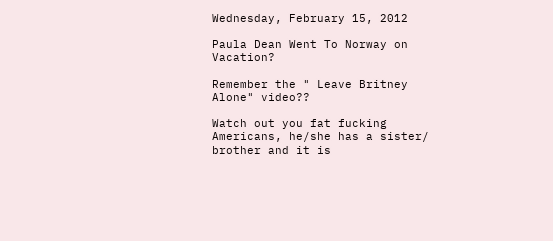Wednesday, February 15, 2012

Paula Dean Went To Norway on Vacation?

Remember the " Leave Britney Alone" video??

Watch out you fat fucking Americans, he/she has a sister/ brother and it is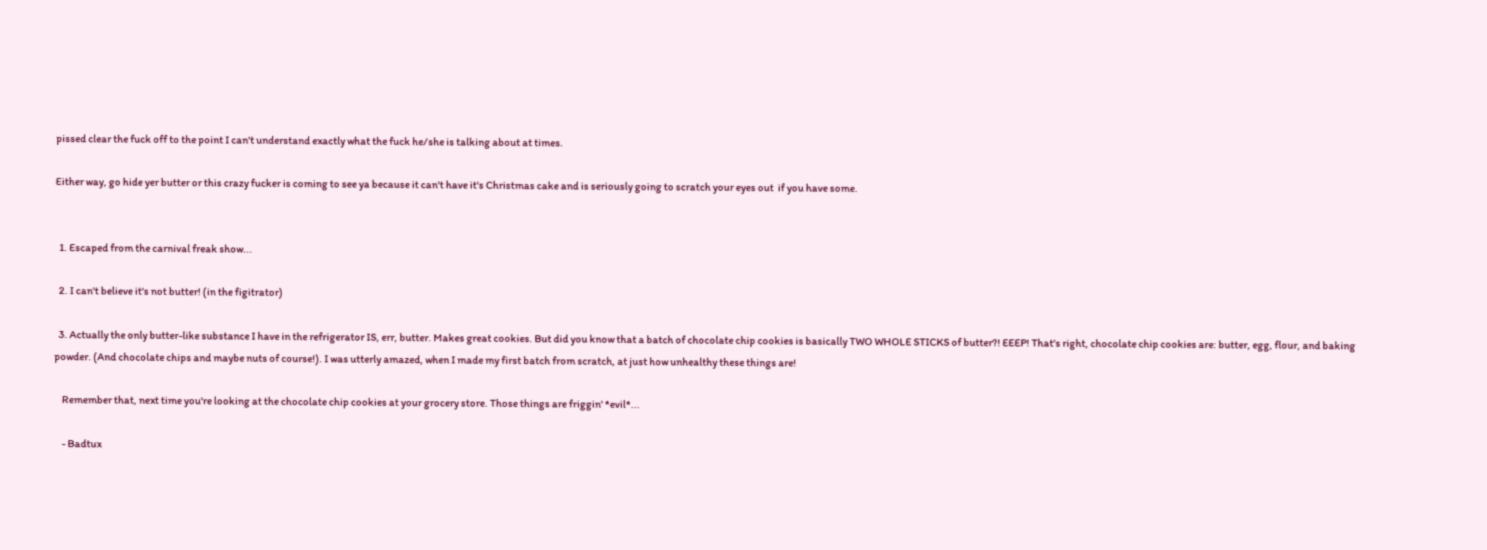pissed clear the fuck off to the point I can't understand exactly what the fuck he/she is talking about at times.

Either way, go hide yer butter or this crazy fucker is coming to see ya because it can't have it's Christmas cake and is seriously going to scratch your eyes out  if you have some.


  1. Escaped from the carnival freak show...

  2. I can't believe it's not butter! (in the figitrator)

  3. Actually the only butter-like substance I have in the refrigerator IS, err, butter. Makes great cookies. But did you know that a batch of chocolate chip cookies is basically TWO WHOLE STICKS of butter?! EEEP! That's right, chocolate chip cookies are: butter, egg, flour, and baking powder. (And chocolate chips and maybe nuts of course!). I was utterly amazed, when I made my first batch from scratch, at just how unhealthy these things are!

    Remember that, next time you're looking at the chocolate chip cookies at your grocery store. Those things are friggin' *evil*...

    - Badtux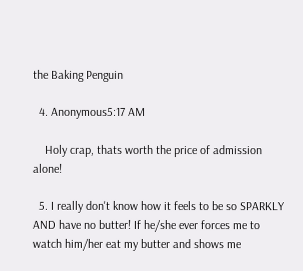the Baking Penguin

  4. Anonymous5:17 AM

    Holy crap, thats worth the price of admission alone!

  5. I really don't know how it feels to be so SPARKLY AND have no butter! If he/she ever forces me to watch him/her eat my butter and shows me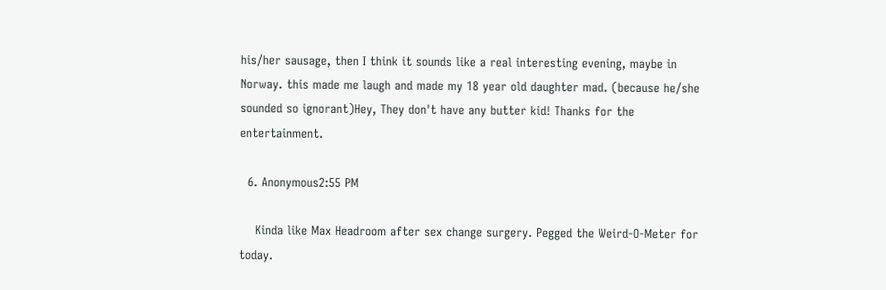his/her sausage, then I think it sounds like a real interesting evening, maybe in Norway. this made me laugh and made my 18 year old daughter mad. (because he/she sounded so ignorant)Hey, They don't have any butter kid! Thanks for the entertainment.

  6. Anonymous2:55 PM

    Kinda like Max Headroom after sex change surgery. Pegged the Weird-O-Meter for today.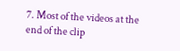7. Most of the videos at the end of the clip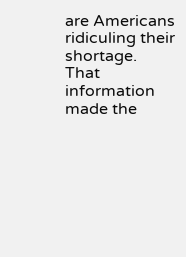are Americans ridiculing their shortage. That information made the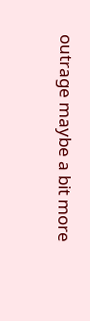outrage maybe a bit more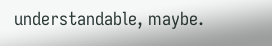understandable, maybe.